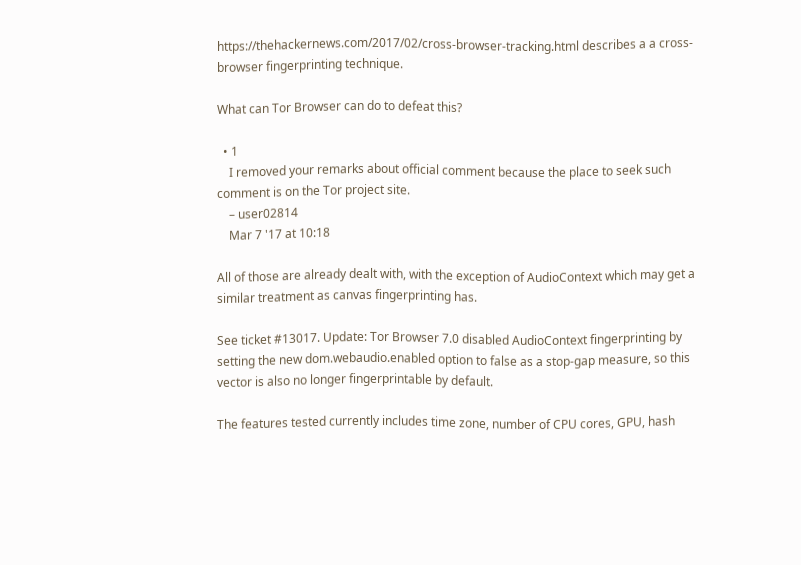https://thehackernews.com/2017/02/cross-browser-tracking.html describes a a cross-browser fingerprinting technique.

What can Tor Browser can do to defeat this?

  • 1
    I removed your remarks about official comment because the place to seek such comment is on the Tor project site.
    – user02814
    Mar 7 '17 at 10:18

All of those are already dealt with, with the exception of AudioContext which may get a similar treatment as canvas fingerprinting has.

See ticket #13017. Update: Tor Browser 7.0 disabled AudioContext fingerprinting by setting the new dom.webaudio.enabled option to false as a stop-gap measure, so this vector is also no longer fingerprintable by default.

The features tested currently includes time zone, number of CPU cores, GPU, hash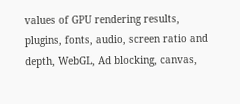values of GPU rendering results, plugins, fonts, audio, screen ratio and depth, WebGL, Ad blocking, canvas,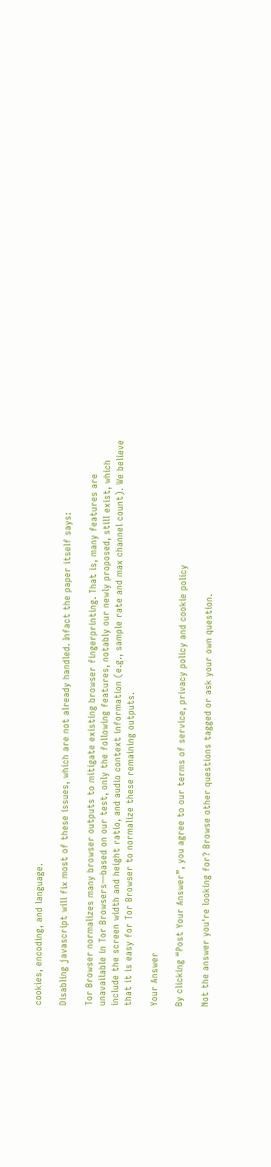cookies, encoding, and language.

Disabling javascript will fix most of these issues, which are not already handled. Infact the paper itself says:

Tor Browser normalizes many browser outputs to mitigate existing browser fingerprinting. That is, many features are unavailable in Tor Browsers—based on our test, only the following features, notably our newly proposed, still exist, which include the screen width and height ratio, and audio context information (e.g., sample rate and max channel count). We believe that it is easy for Tor Browser to normalize these remaining outputs.

Your Answer

By clicking “Post Your Answer”, you agree to our terms of service, privacy policy and cookie policy

Not the answer you're looking for? Browse other questions tagged or ask your own question.